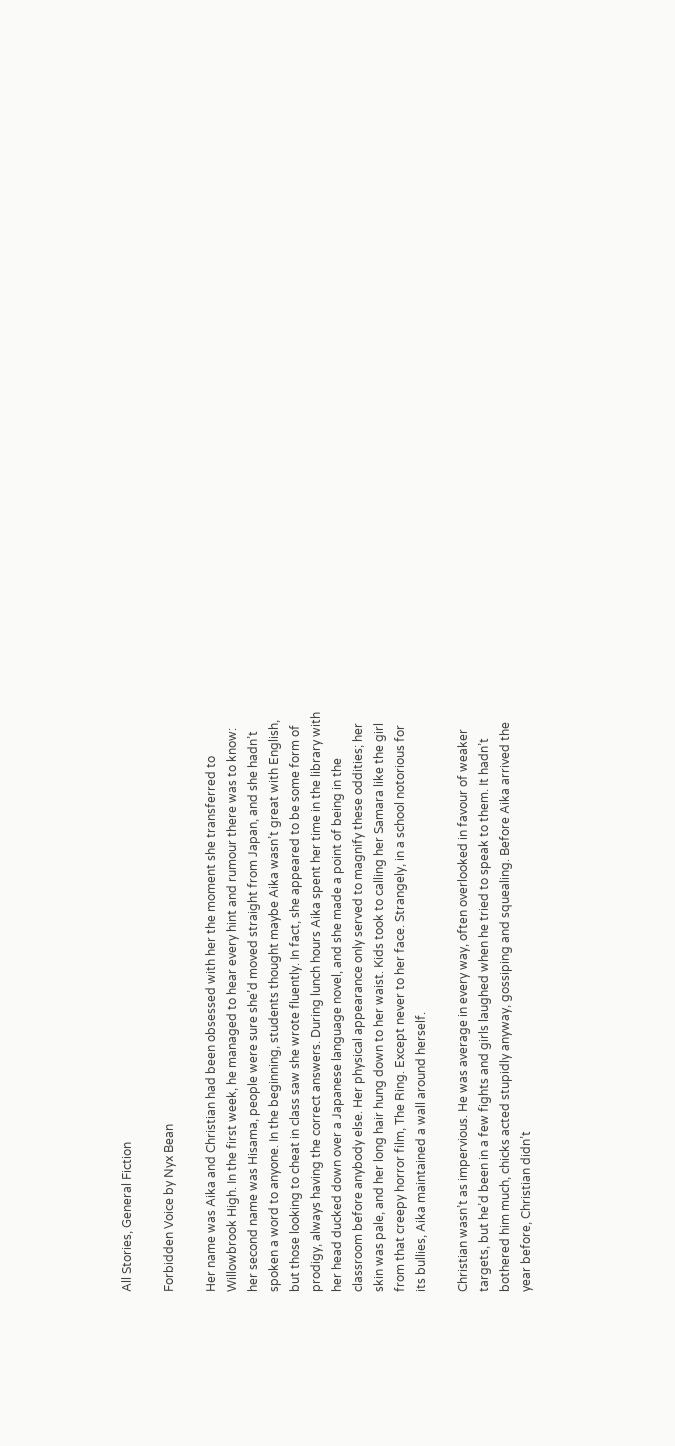All Stories, General Fiction

Forbidden Voice by Nyx Bean

Her name was Aika and Christian had been obsessed with her the moment she transferred to Willowbrook High. In the first week, he managed to hear every hint and rumour there was to know: her second name was Hisama, people were sure she’d moved straight from Japan, and she hadn’t spoken a word to anyone. In the beginning, students thought maybe Aika wasn’t great with English, but those looking to cheat in class saw she wrote fluently. In fact, she appeared to be some form of prodigy, always having the correct answers. During lunch hours Aika spent her time in the library with her head ducked down over a Japanese language novel, and she made a point of being in the classroom before anybody else. Her physical appearance only served to magnify these oddities; her skin was pale, and her long hair hung down to her waist. Kids took to calling her Samara like the girl from that creepy horror film, The Ring. Except never to her face. Strangely, in a school notorious for its bullies, Aika maintained a wall around herself.

Christian wasn’t as impervious. He was average in every way, often overlooked in favour of weaker targets, but he’d been in a few fights and girls laughed when he tried to speak to them. It hadn’t bothered him much, chicks acted stupidly anyway, gossiping and squealing. Before Aika arrived the year before, Christian didn’t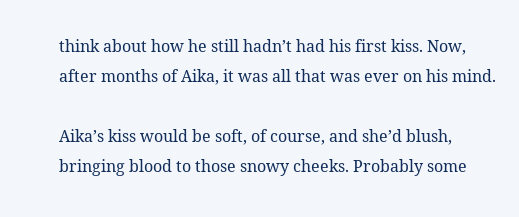think about how he still hadn’t had his first kiss. Now, after months of Aika, it was all that was ever on his mind.

Aika’s kiss would be soft, of course, and she’d blush, bringing blood to those snowy cheeks. Probably some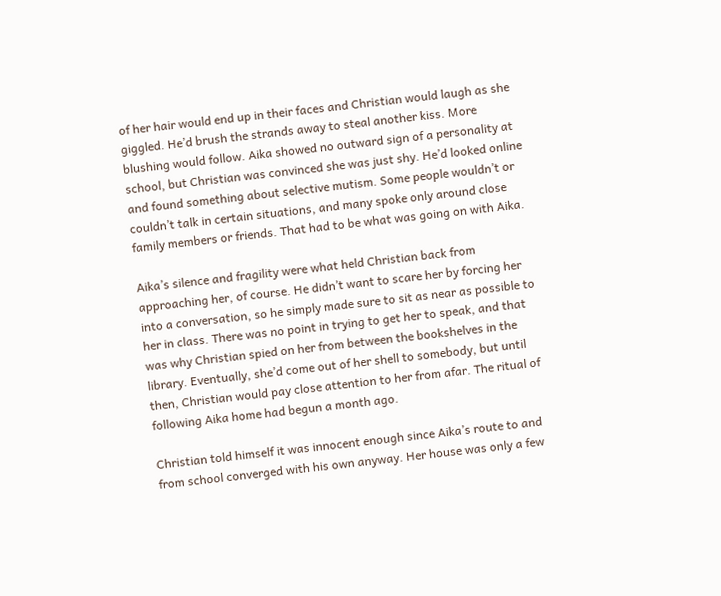of her hair would end up in their faces and Christian would laugh as she giggled. He’d brush the strands away to steal another kiss. More blushing would follow. Aika showed no outward sign of a personality at school, but Christian was convinced she was just shy. He’d looked online and found something about selective mutism. Some people wouldn’t or couldn’t talk in certain situations, and many spoke only around close family members or friends. That had to be what was going on with Aika.

Aika’s silence and fragility were what held Christian back from approaching her, of course. He didn’t want to scare her by forcing her into a conversation, so he simply made sure to sit as near as possible to her in class. There was no point in trying to get her to speak, and that was why Christian spied on her from between the bookshelves in the library. Eventually, she’d come out of her shell to somebody, but until then, Christian would pay close attention to her from afar. The ritual of following Aika home had begun a month ago.

Christian told himself it was innocent enough since Aika’s route to and from school converged with his own anyway. Her house was only a few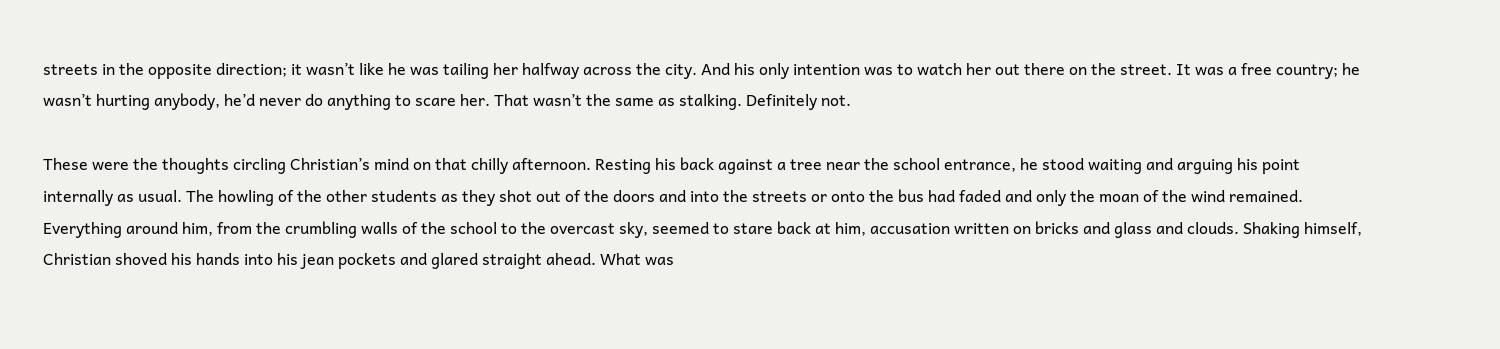streets in the opposite direction; it wasn’t like he was tailing her halfway across the city. And his only intention was to watch her out there on the street. It was a free country; he wasn’t hurting anybody, he’d never do anything to scare her. That wasn’t the same as stalking. Definitely not.

These were the thoughts circling Christian’s mind on that chilly afternoon. Resting his back against a tree near the school entrance, he stood waiting and arguing his point internally as usual. The howling of the other students as they shot out of the doors and into the streets or onto the bus had faded and only the moan of the wind remained. Everything around him, from the crumbling walls of the school to the overcast sky, seemed to stare back at him, accusation written on bricks and glass and clouds. Shaking himself, Christian shoved his hands into his jean pockets and glared straight ahead. What was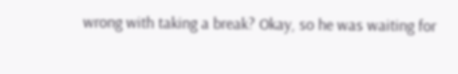wrong with taking a break? Okay, so he was waiting for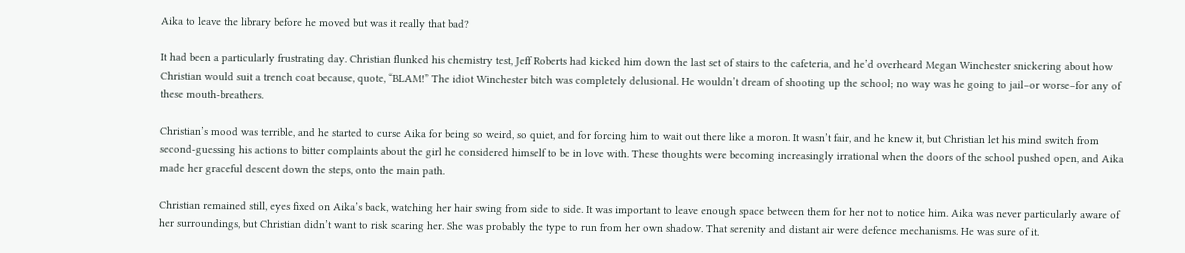Aika to leave the library before he moved but was it really that bad?

It had been a particularly frustrating day. Christian flunked his chemistry test, Jeff Roberts had kicked him down the last set of stairs to the cafeteria, and he’d overheard Megan Winchester snickering about how Christian would suit a trench coat because, quote, “BLAM!” The idiot Winchester bitch was completely delusional. He wouldn’t dream of shooting up the school; no way was he going to jail–or worse–for any of these mouth-breathers.

Christian’s mood was terrible, and he started to curse Aika for being so weird, so quiet, and for forcing him to wait out there like a moron. It wasn’t fair, and he knew it, but Christian let his mind switch from second-guessing his actions to bitter complaints about the girl he considered himself to be in love with. These thoughts were becoming increasingly irrational when the doors of the school pushed open, and Aika made her graceful descent down the steps, onto the main path.

Christian remained still, eyes fixed on Aika’s back, watching her hair swing from side to side. It was important to leave enough space between them for her not to notice him. Aika was never particularly aware of her surroundings, but Christian didn’t want to risk scaring her. She was probably the type to run from her own shadow. That serenity and distant air were defence mechanisms. He was sure of it.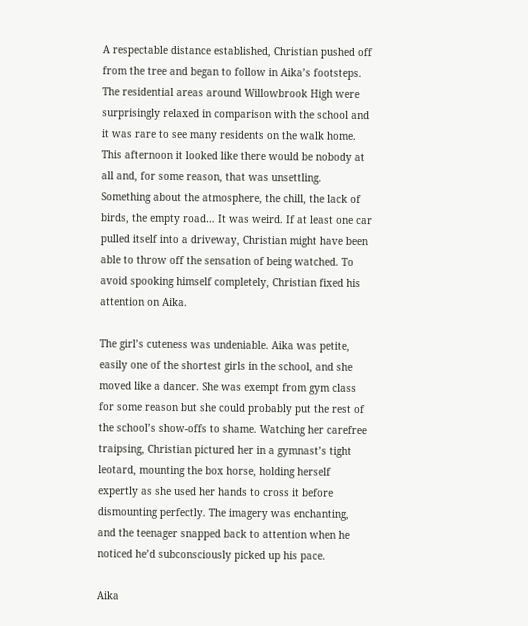A respectable distance established, Christian pushed off from the tree and began to follow in Aika’s footsteps. The residential areas around Willowbrook High were surprisingly relaxed in comparison with the school and it was rare to see many residents on the walk home. This afternoon it looked like there would be nobody at all and, for some reason, that was unsettling. Something about the atmosphere, the chill, the lack of birds, the empty road… It was weird. If at least one car pulled itself into a driveway, Christian might have been able to throw off the sensation of being watched. To avoid spooking himself completely, Christian fixed his attention on Aika.

The girl’s cuteness was undeniable. Aika was petite, easily one of the shortest girls in the school, and she moved like a dancer. She was exempt from gym class for some reason but she could probably put the rest of the school’s show-offs to shame. Watching her carefree traipsing, Christian pictured her in a gymnast’s tight leotard, mounting the box horse, holding herself expertly as she used her hands to cross it before dismounting perfectly. The imagery was enchanting, and the teenager snapped back to attention when he noticed he’d subconsciously picked up his pace.

Aika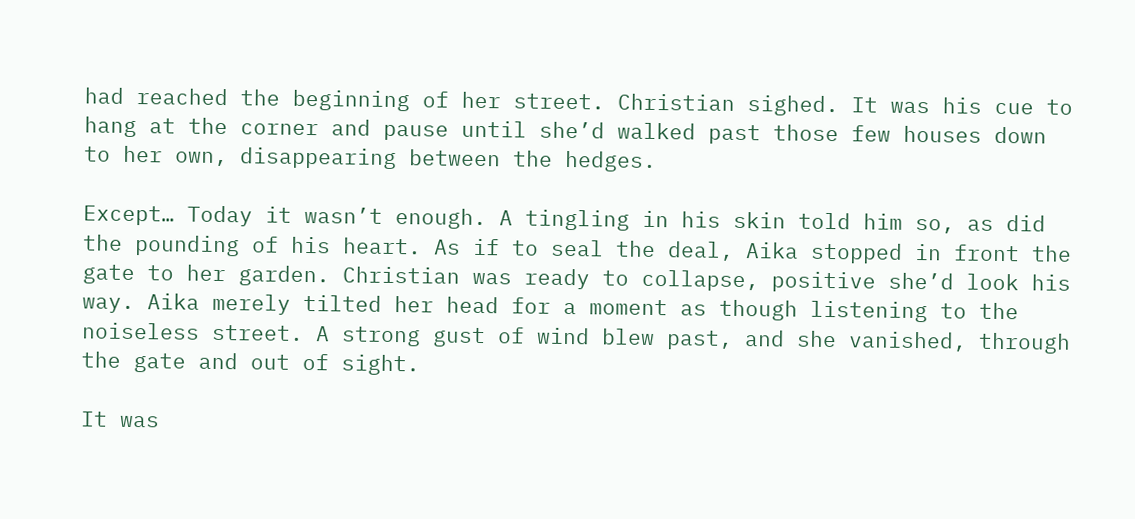had reached the beginning of her street. Christian sighed. It was his cue to hang at the corner and pause until she’d walked past those few houses down to her own, disappearing between the hedges.

Except… Today it wasn’t enough. A tingling in his skin told him so, as did the pounding of his heart. As if to seal the deal, Aika stopped in front the gate to her garden. Christian was ready to collapse, positive she’d look his way. Aika merely tilted her head for a moment as though listening to the noiseless street. A strong gust of wind blew past, and she vanished, through the gate and out of sight.

It was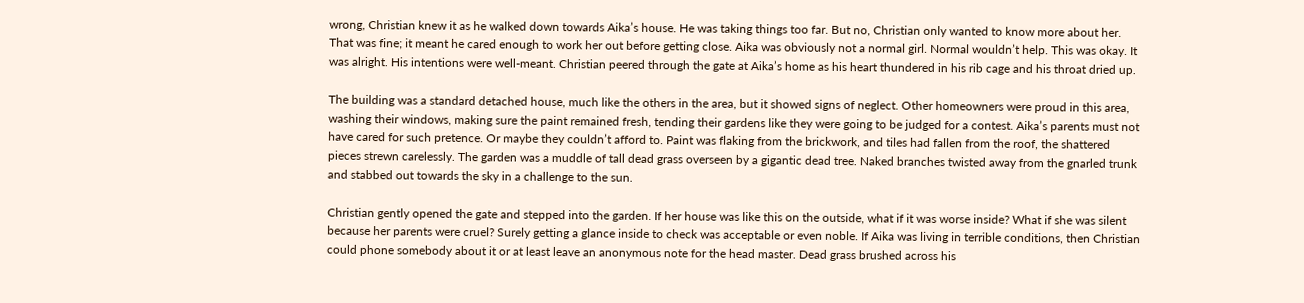wrong, Christian knew it as he walked down towards Aika’s house. He was taking things too far. But no, Christian only wanted to know more about her. That was fine; it meant he cared enough to work her out before getting close. Aika was obviously not a normal girl. Normal wouldn’t help. This was okay. It was alright. His intentions were well-meant. Christian peered through the gate at Aika’s home as his heart thundered in his rib cage and his throat dried up.

The building was a standard detached house, much like the others in the area, but it showed signs of neglect. Other homeowners were proud in this area, washing their windows, making sure the paint remained fresh, tending their gardens like they were going to be judged for a contest. Aika’s parents must not have cared for such pretence. Or maybe they couldn’t afford to. Paint was flaking from the brickwork, and tiles had fallen from the roof, the shattered pieces strewn carelessly. The garden was a muddle of tall dead grass overseen by a gigantic dead tree. Naked branches twisted away from the gnarled trunk and stabbed out towards the sky in a challenge to the sun.

Christian gently opened the gate and stepped into the garden. If her house was like this on the outside, what if it was worse inside? What if she was silent because her parents were cruel? Surely getting a glance inside to check was acceptable or even noble. If Aika was living in terrible conditions, then Christian could phone somebody about it or at least leave an anonymous note for the head master. Dead grass brushed across his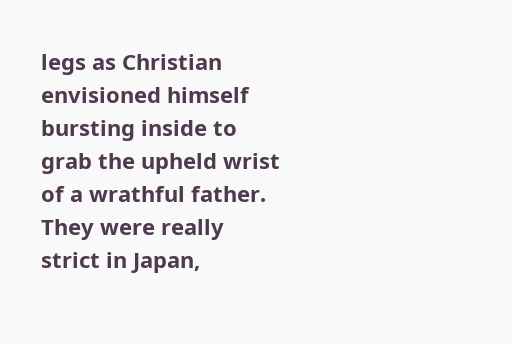legs as Christian envisioned himself bursting inside to grab the upheld wrist of a wrathful father. They were really strict in Japan,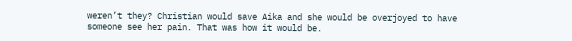weren’t they? Christian would save Aika and she would be overjoyed to have someone see her pain. That was how it would be.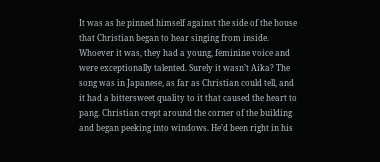It was as he pinned himself against the side of the house that Christian began to hear singing from inside. Whoever it was, they had a young, feminine voice and were exceptionally talented. Surely it wasn’t Aika? The song was in Japanese, as far as Christian could tell, and it had a bittersweet quality to it that caused the heart to pang. Christian crept around the corner of the building and began peeking into windows. He’d been right in his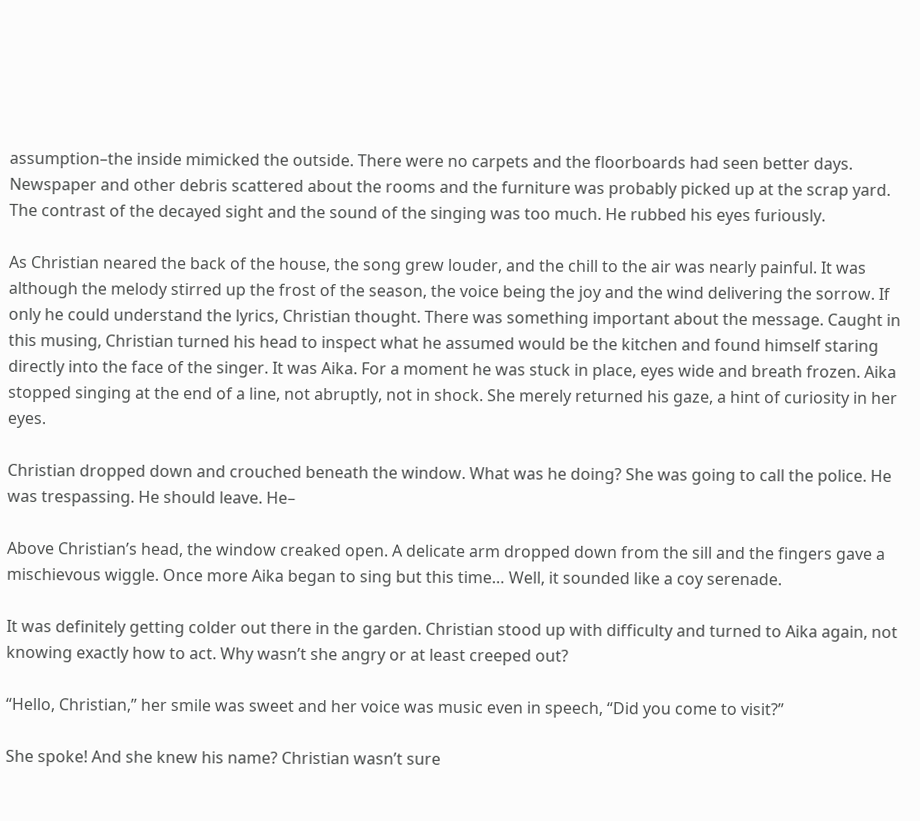assumption–the inside mimicked the outside. There were no carpets and the floorboards had seen better days. Newspaper and other debris scattered about the rooms and the furniture was probably picked up at the scrap yard. The contrast of the decayed sight and the sound of the singing was too much. He rubbed his eyes furiously.

As Christian neared the back of the house, the song grew louder, and the chill to the air was nearly painful. It was although the melody stirred up the frost of the season, the voice being the joy and the wind delivering the sorrow. If only he could understand the lyrics, Christian thought. There was something important about the message. Caught in this musing, Christian turned his head to inspect what he assumed would be the kitchen and found himself staring directly into the face of the singer. It was Aika. For a moment he was stuck in place, eyes wide and breath frozen. Aika stopped singing at the end of a line, not abruptly, not in shock. She merely returned his gaze, a hint of curiosity in her eyes.

Christian dropped down and crouched beneath the window. What was he doing? She was going to call the police. He was trespassing. He should leave. He–

Above Christian’s head, the window creaked open. A delicate arm dropped down from the sill and the fingers gave a mischievous wiggle. Once more Aika began to sing but this time… Well, it sounded like a coy serenade.

It was definitely getting colder out there in the garden. Christian stood up with difficulty and turned to Aika again, not knowing exactly how to act. Why wasn’t she angry or at least creeped out?

“Hello, Christian,” her smile was sweet and her voice was music even in speech, “Did you come to visit?”

She spoke! And she knew his name? Christian wasn’t sure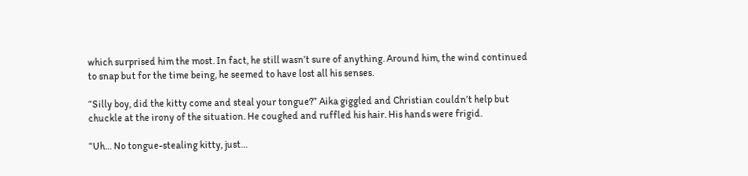which surprised him the most. In fact, he still wasn’t sure of anything. Around him, the wind continued to snap but for the time being, he seemed to have lost all his senses.

“Silly boy, did the kitty come and steal your tongue?” Aika giggled and Christian couldn’t help but chuckle at the irony of the situation. He coughed and ruffled his hair. His hands were frigid.

“Uh… No tongue-stealing kitty, just…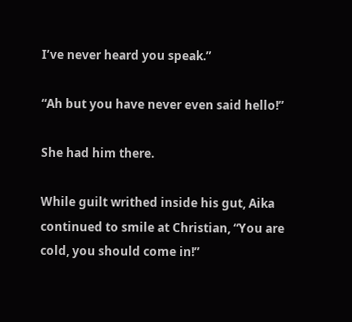I’ve never heard you speak.”

“Ah but you have never even said hello!”

She had him there.

While guilt writhed inside his gut, Aika continued to smile at Christian, “You are cold, you should come in!”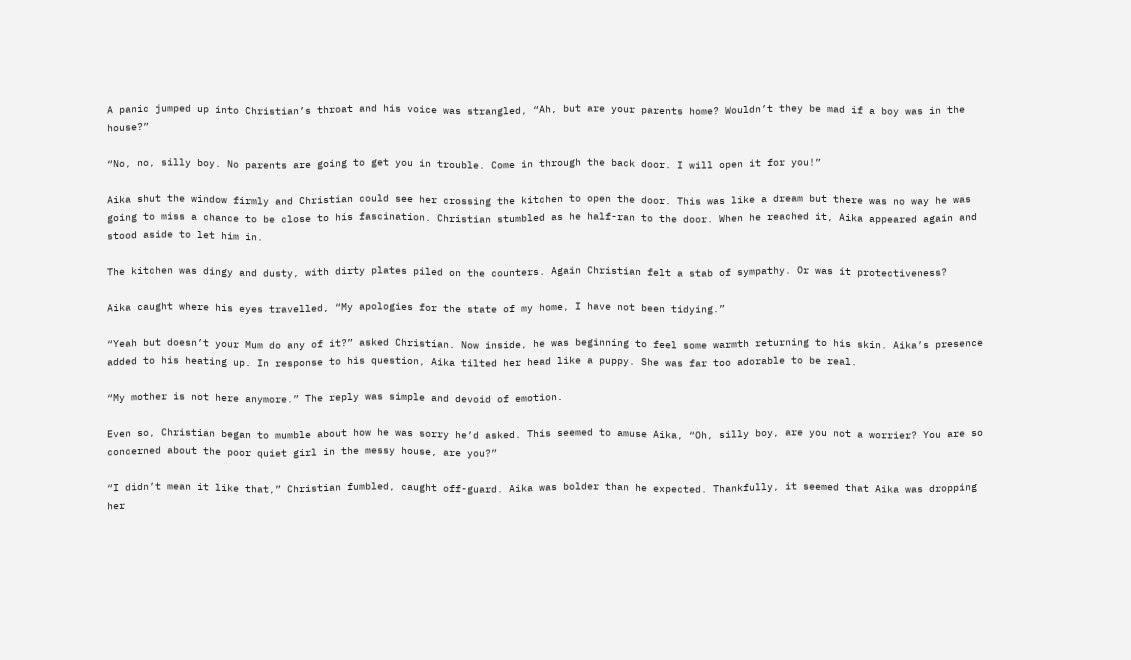A panic jumped up into Christian’s throat and his voice was strangled, “Ah, but are your parents home? Wouldn’t they be mad if a boy was in the house?”

“No, no, silly boy. No parents are going to get you in trouble. Come in through the back door. I will open it for you!”

Aika shut the window firmly and Christian could see her crossing the kitchen to open the door. This was like a dream but there was no way he was going to miss a chance to be close to his fascination. Christian stumbled as he half-ran to the door. When he reached it, Aika appeared again and stood aside to let him in.

The kitchen was dingy and dusty, with dirty plates piled on the counters. Again Christian felt a stab of sympathy. Or was it protectiveness?

Aika caught where his eyes travelled, “My apologies for the state of my home, I have not been tidying.”

“Yeah but doesn’t your Mum do any of it?” asked Christian. Now inside, he was beginning to feel some warmth returning to his skin. Aika’s presence added to his heating up. In response to his question, Aika tilted her head like a puppy. She was far too adorable to be real.

“My mother is not here anymore.” The reply was simple and devoid of emotion.

Even so, Christian began to mumble about how he was sorry he’d asked. This seemed to amuse Aika, “Oh, silly boy, are you not a worrier? You are so concerned about the poor quiet girl in the messy house, are you?”

“I didn’t mean it like that,” Christian fumbled, caught off-guard. Aika was bolder than he expected. Thankfully, it seemed that Aika was dropping her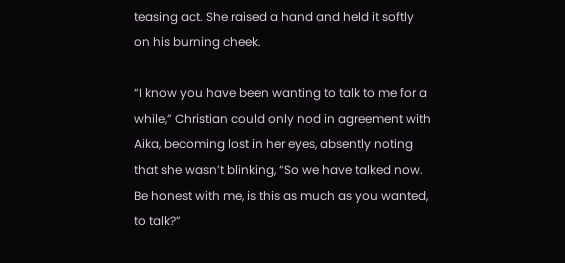teasing act. She raised a hand and held it softly on his burning cheek.

“I know you have been wanting to talk to me for a while,” Christian could only nod in agreement with Aika, becoming lost in her eyes, absently noting that she wasn’t blinking, “So we have talked now. Be honest with me, is this as much as you wanted, to talk?”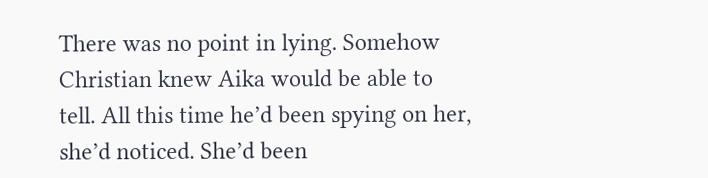There was no point in lying. Somehow Christian knew Aika would be able to tell. All this time he’d been spying on her, she’d noticed. She’d been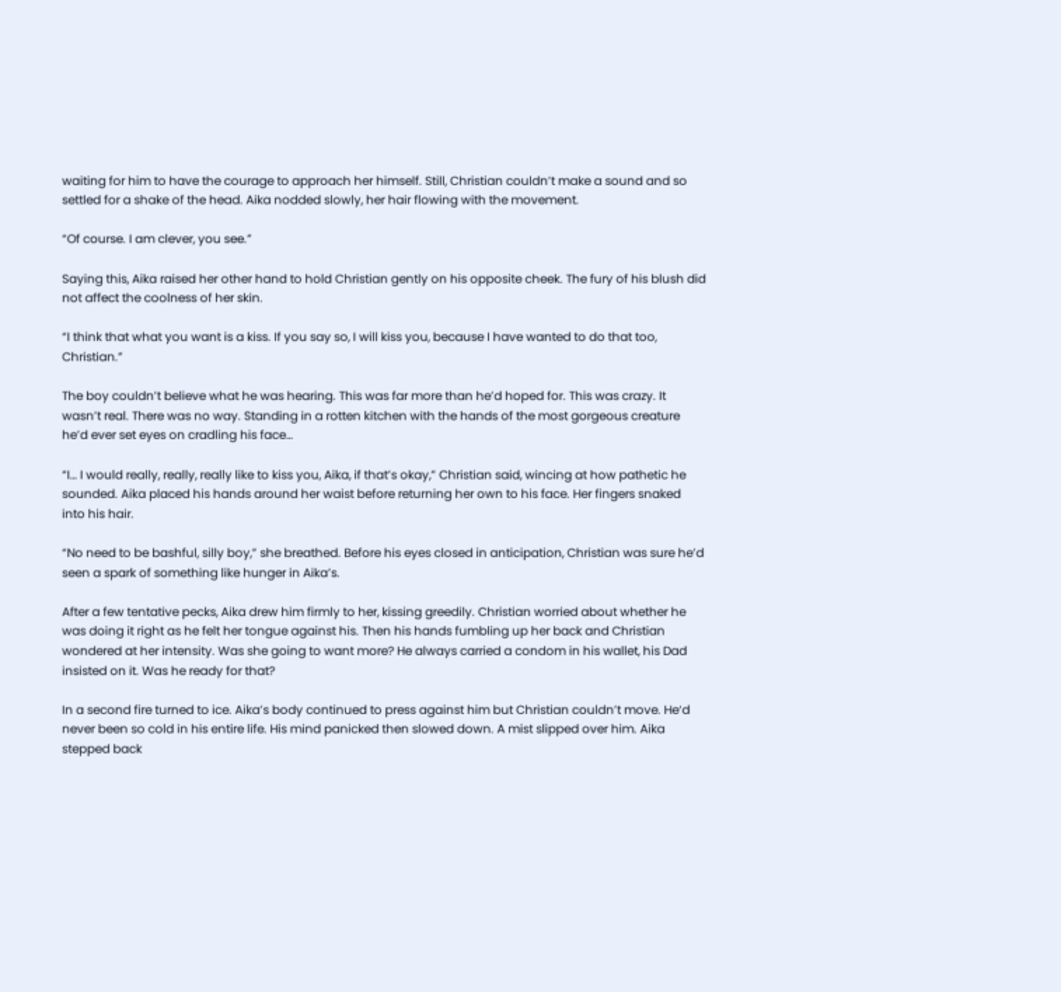waiting for him to have the courage to approach her himself. Still, Christian couldn’t make a sound and so settled for a shake of the head. Aika nodded slowly, her hair flowing with the movement.

“Of course. I am clever, you see.”

Saying this, Aika raised her other hand to hold Christian gently on his opposite cheek. The fury of his blush did not affect the coolness of her skin.

“I think that what you want is a kiss. If you say so, I will kiss you, because I have wanted to do that too, Christian.”

The boy couldn’t believe what he was hearing. This was far more than he’d hoped for. This was crazy. It wasn’t real. There was no way. Standing in a rotten kitchen with the hands of the most gorgeous creature he’d ever set eyes on cradling his face…

“I… I would really, really, really like to kiss you, Aika, if that’s okay,” Christian said, wincing at how pathetic he sounded. Aika placed his hands around her waist before returning her own to his face. Her fingers snaked into his hair.

“No need to be bashful, silly boy,” she breathed. Before his eyes closed in anticipation, Christian was sure he’d seen a spark of something like hunger in Aika’s.

After a few tentative pecks, Aika drew him firmly to her, kissing greedily. Christian worried about whether he was doing it right as he felt her tongue against his. Then his hands fumbling up her back and Christian wondered at her intensity. Was she going to want more? He always carried a condom in his wallet, his Dad insisted on it. Was he ready for that?

In a second fire turned to ice. Aika’s body continued to press against him but Christian couldn’t move. He‘d never been so cold in his entire life. His mind panicked then slowed down. A mist slipped over him. Aika stepped back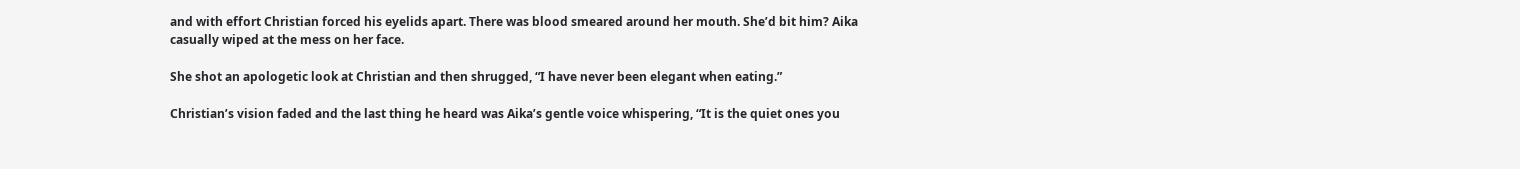and with effort Christian forced his eyelids apart. There was blood smeared around her mouth. She’d bit him? Aika casually wiped at the mess on her face.

She shot an apologetic look at Christian and then shrugged, “I have never been elegant when eating.”

Christian’s vision faded and the last thing he heard was Aika’s gentle voice whispering, “It is the quiet ones you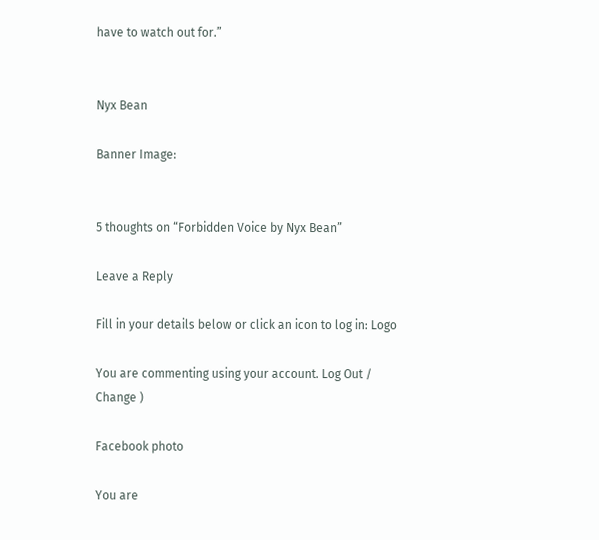have to watch out for.”


Nyx Bean

Banner Image:


5 thoughts on “Forbidden Voice by Nyx Bean”

Leave a Reply

Fill in your details below or click an icon to log in: Logo

You are commenting using your account. Log Out /  Change )

Facebook photo

You are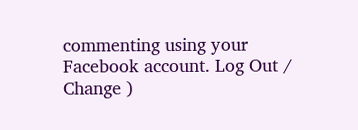commenting using your Facebook account. Log Out /  Change )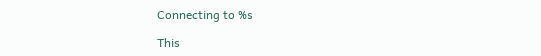Connecting to %s

This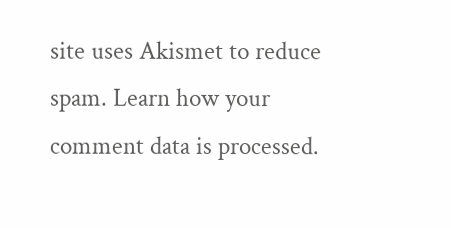site uses Akismet to reduce spam. Learn how your comment data is processed.